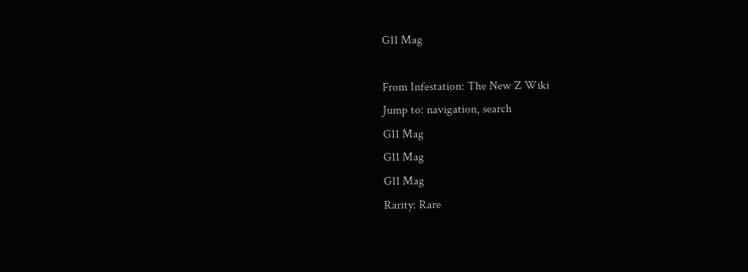G11 Mag

From Infestation: The New Z Wiki
Jump to: navigation, search
G11 Mag
G11 Mag
G11 Mag
Rarity: Rare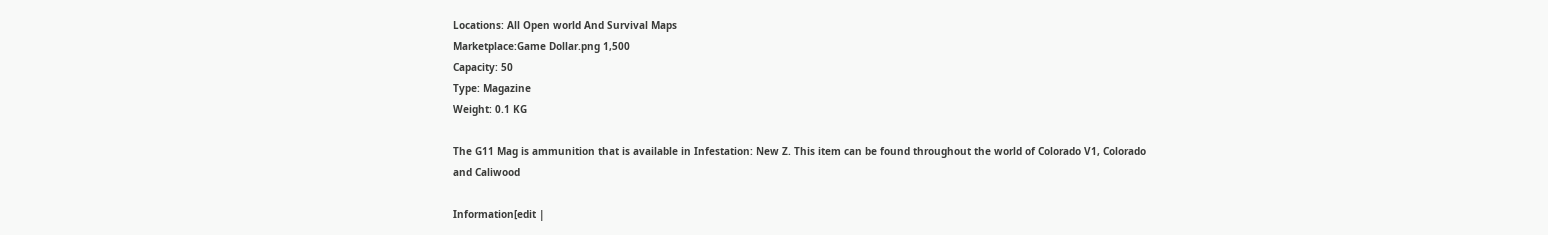Locations: All Open world And Survival Maps
Marketplace:Game Dollar.png 1,500
Capacity: 50
Type: Magazine
Weight: 0.1 KG

The G11 Mag is ammunition that is available in Infestation: New Z. This item can be found throughout the world of Colorado V1, Colorado and Caliwood

Information[edit |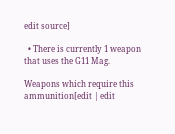edit source]

  • There is currently 1 weapon that uses the G11 Mag.

Weapons which require this ammunition[edit | edit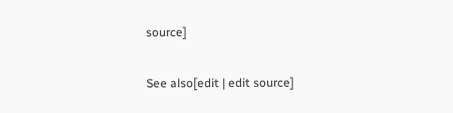source]

See also[edit | edit source]